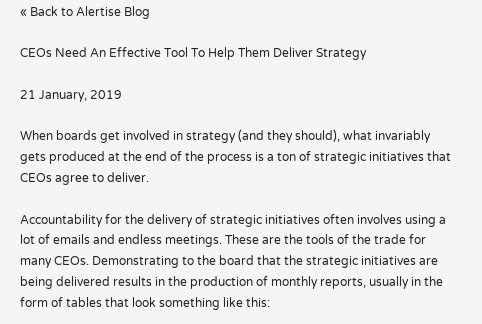« Back to Alertise Blog

CEOs Need An Effective Tool To Help Them Deliver Strategy

21 January, 2019

When boards get involved in strategy (and they should), what invariably gets produced at the end of the process is a ton of strategic initiatives that CEOs agree to deliver.

Accountability for the delivery of strategic initiatives often involves using a lot of emails and endless meetings. These are the tools of the trade for many CEOs. Demonstrating to the board that the strategic initiatives are being delivered results in the production of monthly reports, usually in the form of tables that look something like this: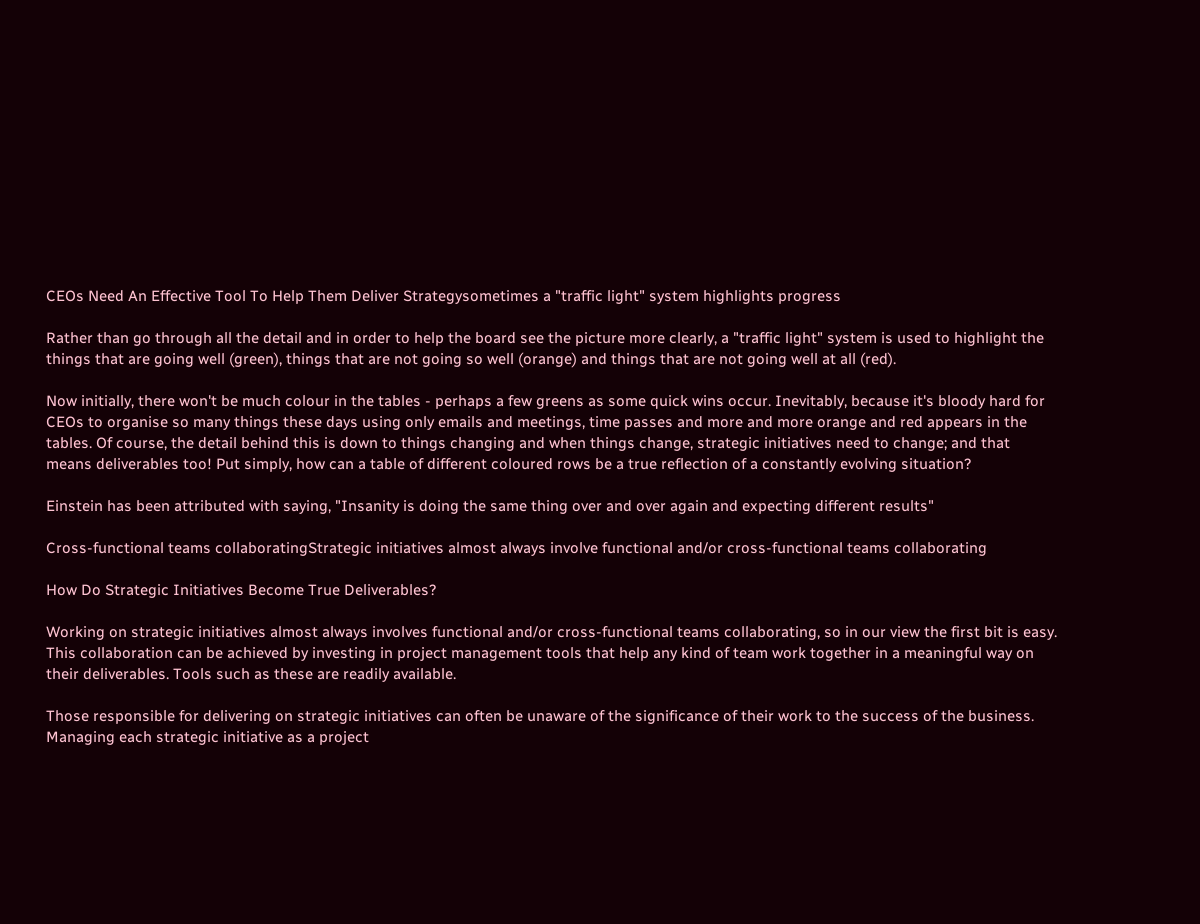CEOs Need An Effective Tool To Help Them Deliver Strategysometimes a "traffic light" system highlights progress

Rather than go through all the detail and in order to help the board see the picture more clearly, a "traffic light" system is used to highlight the things that are going well (green), things that are not going so well (orange) and things that are not going well at all (red).

Now initially, there won't be much colour in the tables - perhaps a few greens as some quick wins occur. Inevitably, because it's bloody hard for CEOs to organise so many things these days using only emails and meetings, time passes and more and more orange and red appears in the tables. Of course, the detail behind this is down to things changing and when things change, strategic initiatives need to change; and that means deliverables too! Put simply, how can a table of different coloured rows be a true reflection of a constantly evolving situation?

Einstein has been attributed with saying, "Insanity is doing the same thing over and over again and expecting different results"

Cross-functional teams collaboratingStrategic initiatives almost always involve functional and/or cross-functional teams collaborating

How Do Strategic Initiatives Become True Deliverables?

Working on strategic initiatives almost always involves functional and/or cross-functional teams collaborating, so in our view the first bit is easy. This collaboration can be achieved by investing in project management tools that help any kind of team work together in a meaningful way on their deliverables. Tools such as these are readily available.

Those responsible for delivering on strategic initiatives can often be unaware of the significance of their work to the success of the business. Managing each strategic initiative as a project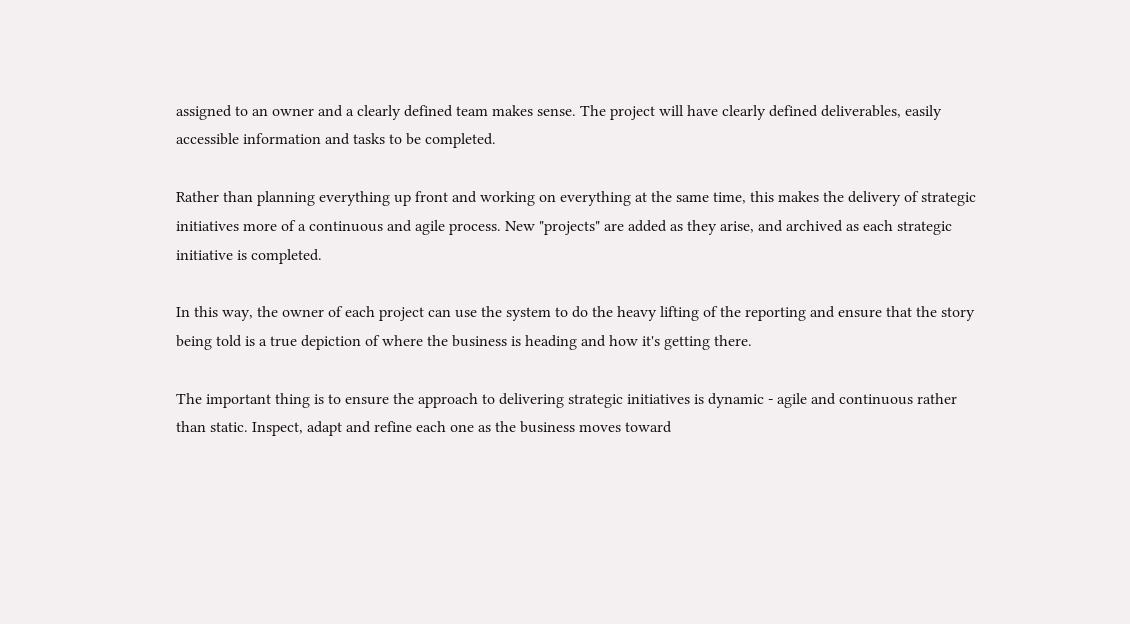assigned to an owner and a clearly defined team makes sense. The project will have clearly defined deliverables, easily accessible information and tasks to be completed.

Rather than planning everything up front and working on everything at the same time, this makes the delivery of strategic initiatives more of a continuous and agile process. New "projects" are added as they arise, and archived as each strategic initiative is completed.

In this way, the owner of each project can use the system to do the heavy lifting of the reporting and ensure that the story being told is a true depiction of where the business is heading and how it's getting there.

The important thing is to ensure the approach to delivering strategic initiatives is dynamic - agile and continuous rather than static. Inspect, adapt and refine each one as the business moves toward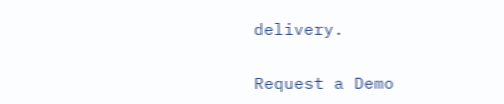delivery.

Request a Demo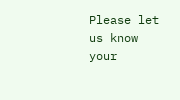Please let us know your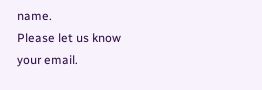name.
Please let us know your email.